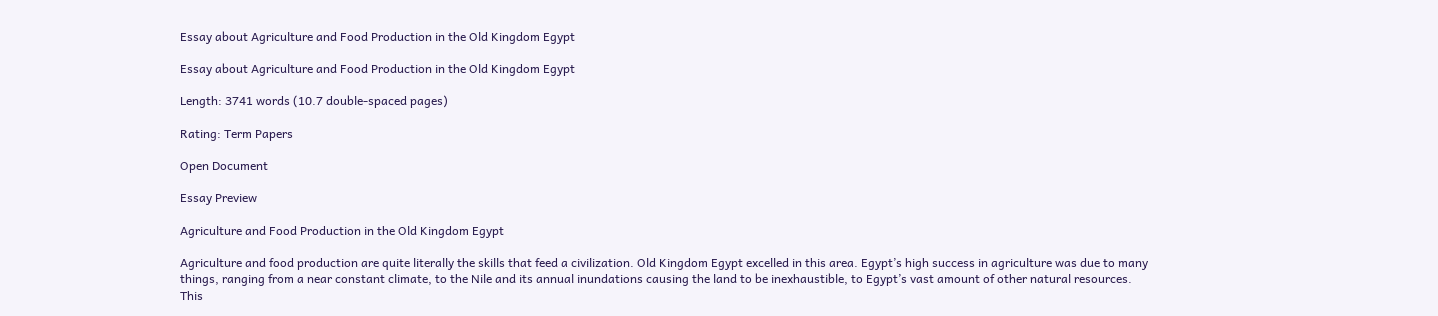Essay about Agriculture and Food Production in the Old Kingdom Egypt

Essay about Agriculture and Food Production in the Old Kingdom Egypt

Length: 3741 words (10.7 double-spaced pages)

Rating: Term Papers

Open Document

Essay Preview

Agriculture and Food Production in the Old Kingdom Egypt

Agriculture and food production are quite literally the skills that feed a civilization. Old Kingdom Egypt excelled in this area. Egypt’s high success in agriculture was due to many things, ranging from a near constant climate, to the Nile and its annual inundations causing the land to be inexhaustible, to Egypt’s vast amount of other natural resources.
This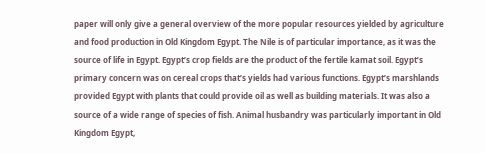paper will only give a general overview of the more popular resources yielded by agriculture and food production in Old Kingdom Egypt. The Nile is of particular importance, as it was the source of life in Egypt. Egypt’s crop fields are the product of the fertile kamat soil. Egypt’s primary concern was on cereal crops that’s yields had various functions. Egypt’s marshlands provided Egypt with plants that could provide oil as well as building materials. It was also a source of a wide range of species of fish. Animal husbandry was particularly important in Old Kingdom Egypt,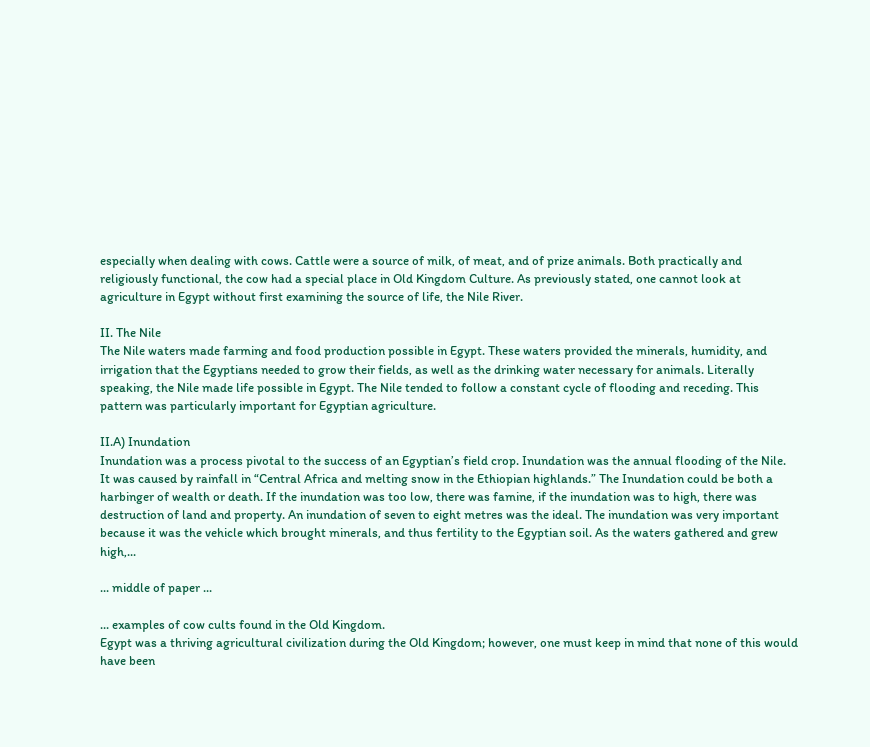especially when dealing with cows. Cattle were a source of milk, of meat, and of prize animals. Both practically and religiously functional, the cow had a special place in Old Kingdom Culture. As previously stated, one cannot look at agriculture in Egypt without first examining the source of life, the Nile River.

II. The Nile
The Nile waters made farming and food production possible in Egypt. These waters provided the minerals, humidity, and irrigation that the Egyptians needed to grow their fields, as well as the drinking water necessary for animals. Literally speaking, the Nile made life possible in Egypt. The Nile tended to follow a constant cycle of flooding and receding. This pattern was particularly important for Egyptian agriculture.

II.A) Inundation
Inundation was a process pivotal to the success of an Egyptian’s field crop. Inundation was the annual flooding of the Nile. It was caused by rainfall in “Central Africa and melting snow in the Ethiopian highlands.” The Inundation could be both a harbinger of wealth or death. If the inundation was too low, there was famine, if the inundation was to high, there was destruction of land and property. An inundation of seven to eight metres was the ideal. The inundation was very important because it was the vehicle which brought minerals, and thus fertility to the Egyptian soil. As the waters gathered and grew high,...

... middle of paper ...

... examples of cow cults found in the Old Kingdom.
Egypt was a thriving agricultural civilization during the Old Kingdom; however, one must keep in mind that none of this would have been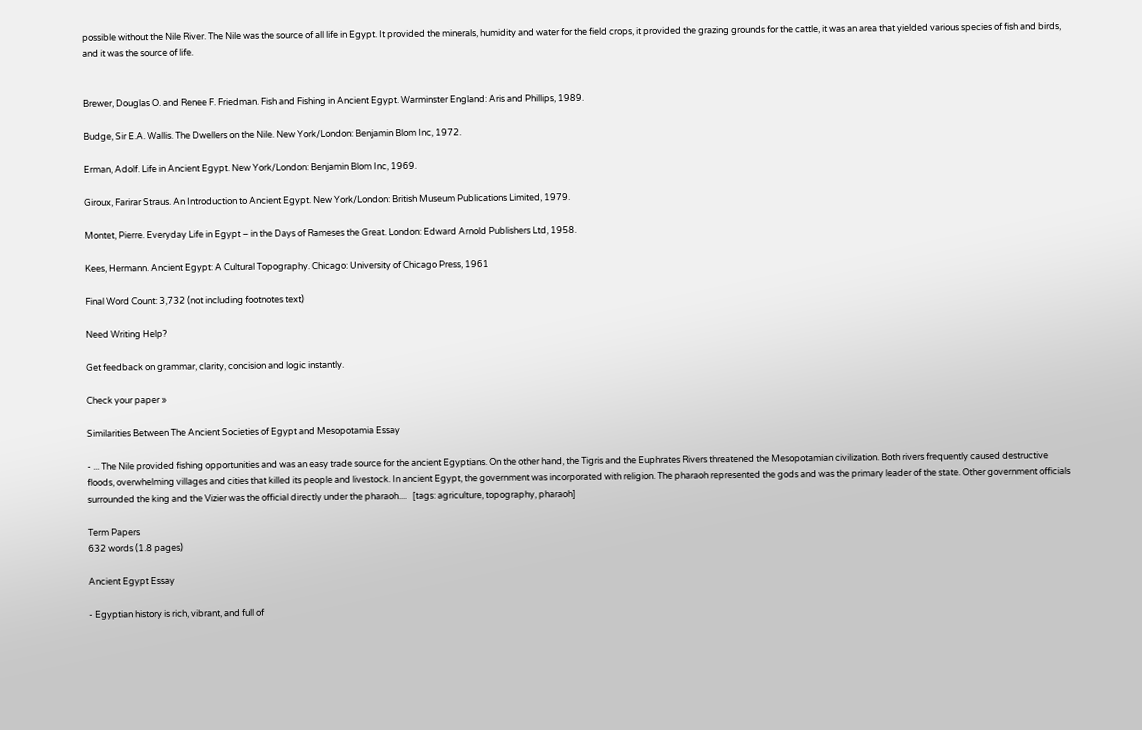possible without the Nile River. The Nile was the source of all life in Egypt. It provided the minerals, humidity and water for the field crops, it provided the grazing grounds for the cattle, it was an area that yielded various species of fish and birds, and it was the source of life.


Brewer, Douglas O. and Renee F. Friedman. Fish and Fishing in Ancient Egypt. Warminster England: Aris and Phillips, 1989.

Budge, Sir E.A. Wallis. The Dwellers on the Nile. New York/London: Benjamin Blom Inc, 1972.

Erman, Adolf. Life in Ancient Egypt. New York/London: Benjamin Blom Inc, 1969.

Giroux, Farirar Straus. An Introduction to Ancient Egypt. New York/London: British Museum Publications Limited, 1979.

Montet, Pierre. Everyday Life in Egypt – in the Days of Rameses the Great. London: Edward Arnold Publishers Ltd, 1958.

Kees, Hermann. Ancient Egypt: A Cultural Topography. Chicago: University of Chicago Press, 1961

Final Word Count: 3,732 (not including footnotes text)

Need Writing Help?

Get feedback on grammar, clarity, concision and logic instantly.

Check your paper »

Similarities Between The Ancient Societies of Egypt and Mesopotamia Essay

- ... The Nile provided fishing opportunities and was an easy trade source for the ancient Egyptians. On the other hand, the Tigris and the Euphrates Rivers threatened the Mesopotamian civilization. Both rivers frequently caused destructive floods, overwhelming villages and cities that killed its people and livestock. In ancient Egypt, the government was incorporated with religion. The pharaoh represented the gods and was the primary leader of the state. Other government officials surrounded the king and the Vizier was the official directly under the pharaoh....   [tags: agriculture, topography, pharaoh]

Term Papers
632 words (1.8 pages)

Ancient Egypt Essay

- Egyptian history is rich, vibrant, and full of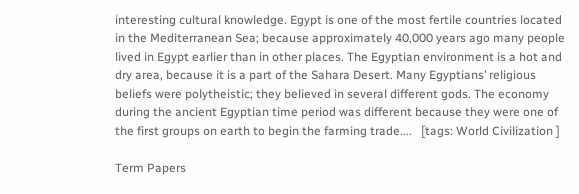interesting cultural knowledge. Egypt is one of the most fertile countries located in the Mediterranean Sea; because approximately 40,000 years ago many people lived in Egypt earlier than in other places. The Egyptian environment is a hot and dry area, because it is a part of the Sahara Desert. Many Egyptians’ religious beliefs were polytheistic; they believed in several different gods. The economy during the ancient Egyptian time period was different because they were one of the first groups on earth to begin the farming trade....   [tags: World Civilization ]

Term Papers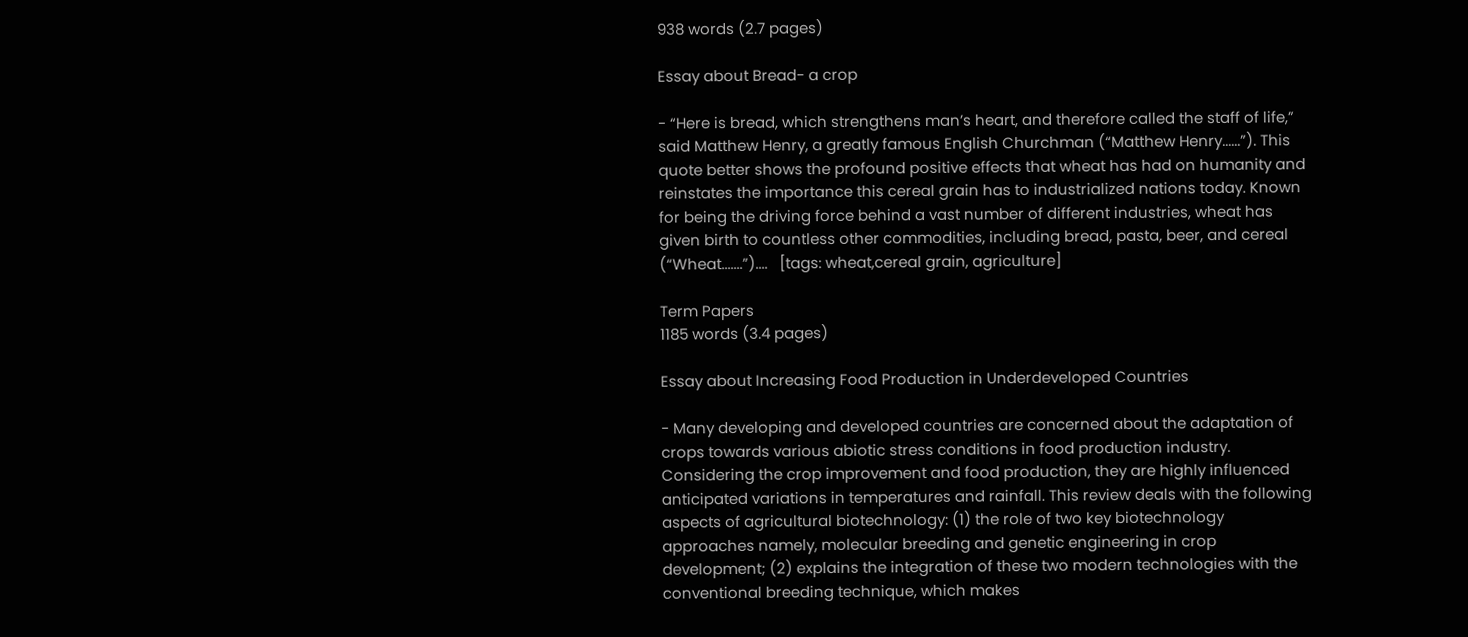938 words (2.7 pages)

Essay about Bread- a crop

- “Here is bread, which strengthens man’s heart, and therefore called the staff of life,” said Matthew Henry, a greatly famous English Churchman (“Matthew Henry......”). This quote better shows the profound positive effects that wheat has had on humanity and reinstates the importance this cereal grain has to industrialized nations today. Known for being the driving force behind a vast number of different industries, wheat has given birth to countless other commodities, including bread, pasta, beer, and cereal (“Wheat.......”)....   [tags: wheat,cereal grain, agriculture]

Term Papers
1185 words (3.4 pages)

Essay about Increasing Food Production in Underdeveloped Countries

- Many developing and developed countries are concerned about the adaptation of crops towards various abiotic stress conditions in food production industry. Considering the crop improvement and food production, they are highly influenced anticipated variations in temperatures and rainfall. This review deals with the following aspects of agricultural biotechnology: (1) the role of two key biotechnology approaches namely, molecular breeding and genetic engineering in crop development; (2) explains the integration of these two modern technologies with the conventional breeding technique, which makes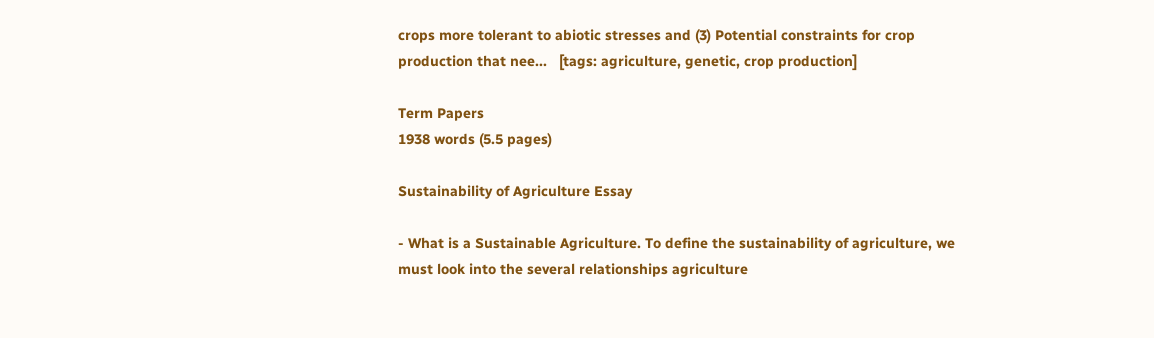crops more tolerant to abiotic stresses and (3) Potential constraints for crop production that nee...   [tags: agriculture, genetic, crop production]

Term Papers
1938 words (5.5 pages)

Sustainability of Agriculture Essay

- What is a Sustainable Agriculture. To define the sustainability of agriculture, we must look into the several relationships agriculture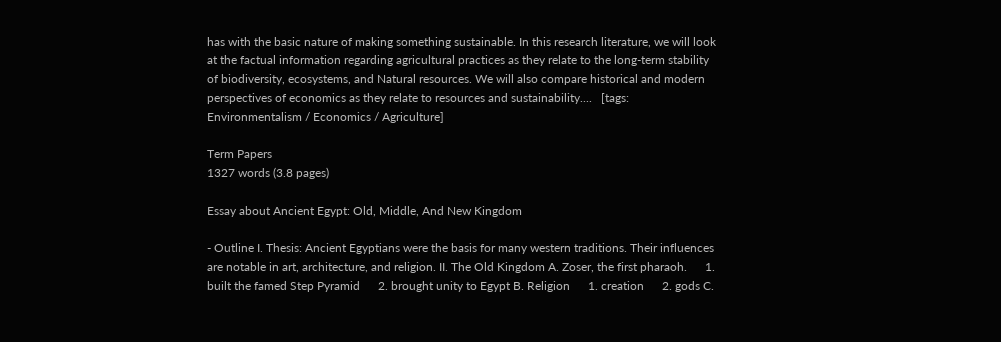has with the basic nature of making something sustainable. In this research literature, we will look at the factual information regarding agricultural practices as they relate to the long-term stability of biodiversity, ecosystems, and Natural resources. We will also compare historical and modern perspectives of economics as they relate to resources and sustainability....   [tags: Environmentalism / Economics / Agriculture]

Term Papers
1327 words (3.8 pages)

Essay about Ancient Egypt: Old, Middle, And New Kingdom

- Outline I. Thesis: Ancient Egyptians were the basis for many western traditions. Their influences are notable in art, architecture, and religion. II. The Old Kingdom A. Zoser, the first pharaoh.      1. built the famed Step Pyramid      2. brought unity to Egypt B. Religion      1. creation      2. gods C.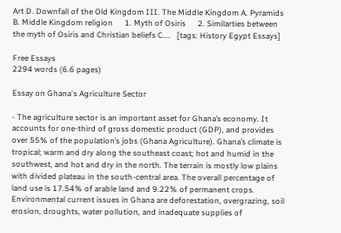Art D. Downfall of the Old Kingdom III. The Middle Kingdom A. Pyramids B. Middle Kingdom religion      1. Myth of Osiris      2. Similarties between the myth of Osiris and Christian beliefs C....   [tags: History Egypt Essays]

Free Essays
2294 words (6.6 pages)

Essay on Ghana's Agriculture Sector

- The agriculture sector is an important asset for Ghana’s economy. It accounts for one-third of gross domestic product (GDP), and provides over 55% of the population’s jobs (Ghana Agriculture). Ghana’s climate is tropical; warm and dry along the southeast coast; hot and humid in the southwest, and hot and dry in the north. The terrain is mostly low plains with divided plateau in the south-central area. The overall percentage of land use is 17.54% of arable land and 9.22% of permanent crops. Environmental current issues in Ghana are deforestation, overgrazing, soil erosion, droughts, water pollution, and inadequate supplies of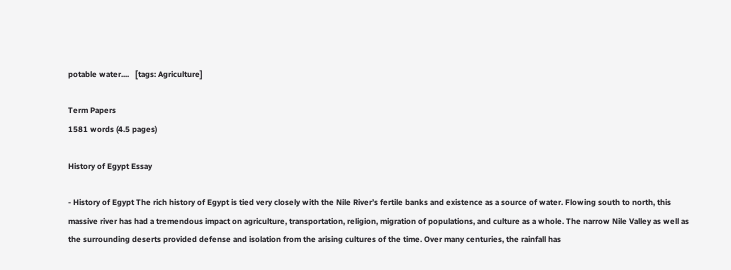potable water....   [tags: Agriculture]

Term Papers
1581 words (4.5 pages)

History of Egypt Essay

- History of Egypt The rich history of Egypt is tied very closely with the Nile River’s fertile banks and existence as a source of water. Flowing south to north, this massive river has had a tremendous impact on agriculture, transportation, religion, migration of populations, and culture as a whole. The narrow Nile Valley as well as the surrounding deserts provided defense and isolation from the arising cultures of the time. Over many centuries, the rainfall has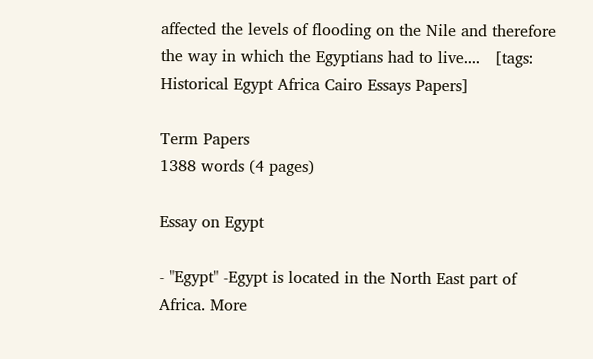affected the levels of flooding on the Nile and therefore the way in which the Egyptians had to live....   [tags: Historical Egypt Africa Cairo Essays Papers]

Term Papers
1388 words (4 pages)

Essay on Egypt

- "Egypt" -Egypt is located in the North East part of Africa. More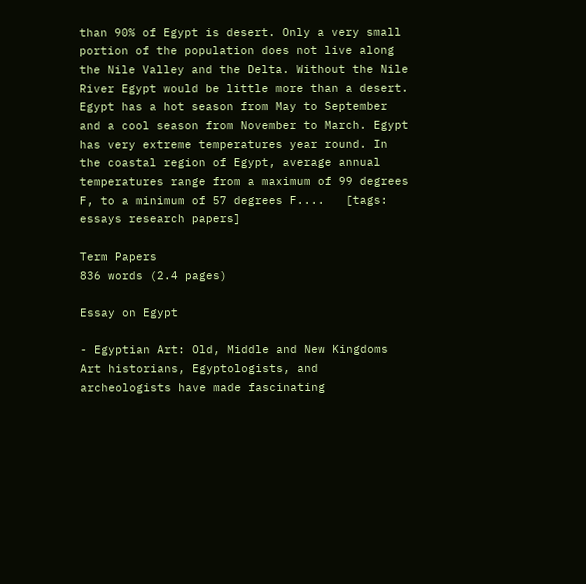than 90% of Egypt is desert. Only a very small portion of the population does not live along the Nile Valley and the Delta. Without the Nile River Egypt would be little more than a desert. Egypt has a hot season from May to September and a cool season from November to March. Egypt has very extreme temperatures year round. In the coastal region of Egypt, average annual temperatures range from a maximum of 99 degrees F, to a minimum of 57 degrees F....   [tags: essays research papers]

Term Papers
836 words (2.4 pages)

Essay on Egypt

- Egyptian Art: Old, Middle and New Kingdoms Art historians, Egyptologists, and archeologists have made fascinating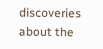discoveries about the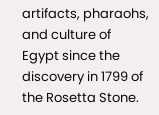artifacts, pharaohs, and culture of Egypt since the discovery in 1799 of the Rosetta Stone.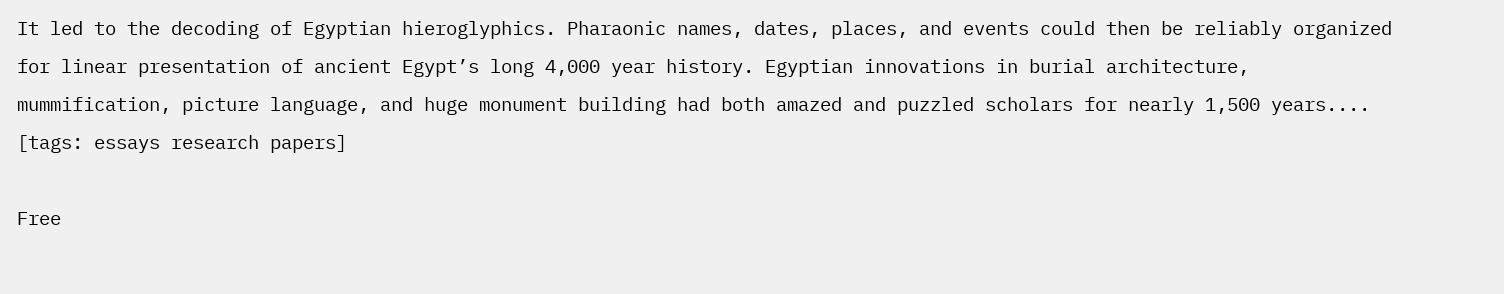It led to the decoding of Egyptian hieroglyphics. Pharaonic names, dates, places, and events could then be reliably organized for linear presentation of ancient Egypt’s long 4,000 year history. Egyptian innovations in burial architecture, mummification, picture language, and huge monument building had both amazed and puzzled scholars for nearly 1,500 years....   [tags: essays research papers]

Free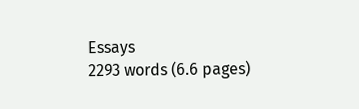Essays
2293 words (6.6 pages)